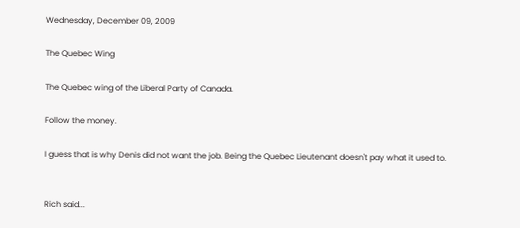Wednesday, December 09, 2009

The Quebec Wing

The Quebec wing of the Liberal Party of Canada.

Follow the money.

I guess that is why Denis did not want the job. Being the Quebec Lieutenant doesn't pay what it used to.


Rich said...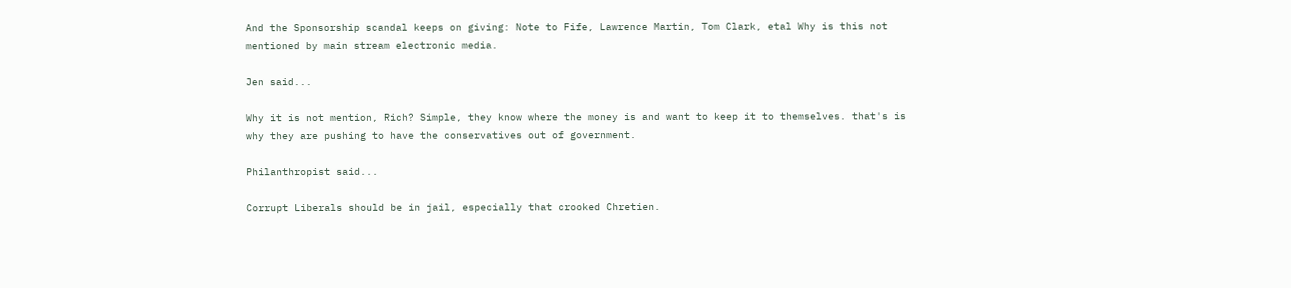And the Sponsorship scandal keeps on giving: Note to Fife, Lawrence Martin, Tom Clark, etal Why is this not mentioned by main stream electronic media.

Jen said...

Why it is not mention, Rich? Simple, they know where the money is and want to keep it to themselves. that's is why they are pushing to have the conservatives out of government.

Philanthropist said...

Corrupt Liberals should be in jail, especially that crooked Chretien.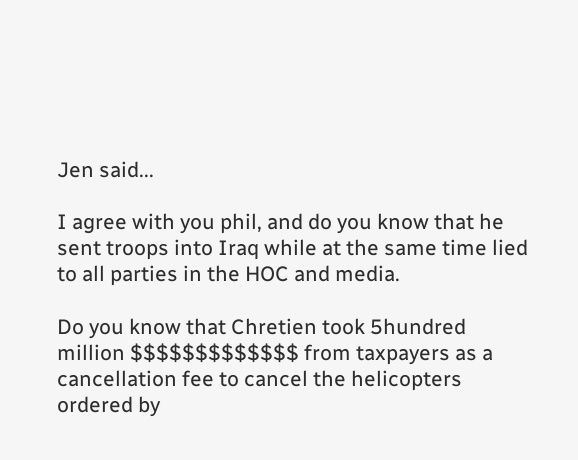Jen said...

I agree with you phil, and do you know that he sent troops into Iraq while at the same time lied to all parties in the HOC and media.

Do you know that Chretien took 5hundred million $$$$$$$$$$$$$ from taxpayers as a cancellation fee to cancel the helicopters ordered by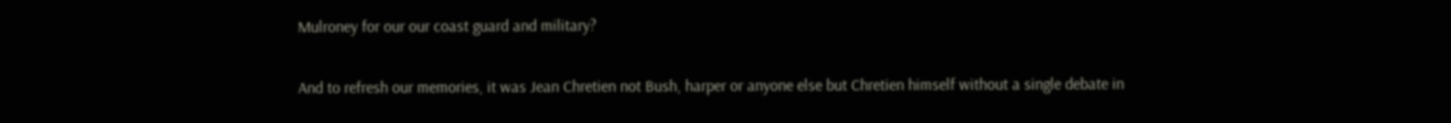Mulroney for our our coast guard and military?

And to refresh our memories, it was Jean Chretien not Bush, harper or anyone else but Chretien himself without a single debate in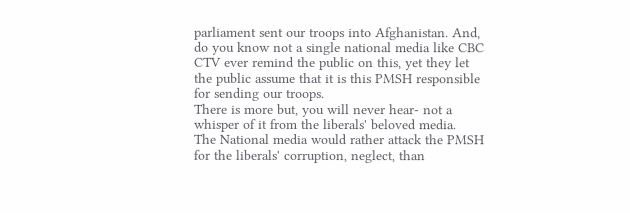parliament sent our troops into Afghanistan. And, do you know not a single national media like CBC CTV ever remind the public on this, yet they let the public assume that it is this PMSH responsible for sending our troops.
There is more but, you will never hear- not a whisper of it from the liberals' beloved media.
The National media would rather attack the PMSH for the liberals' corruption, neglect, than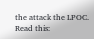the attack the LPOC.
Read this: